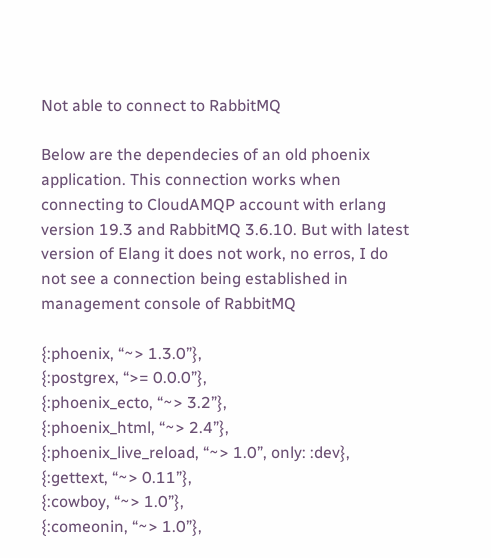Not able to connect to RabbitMQ

Below are the dependecies of an old phoenix application. This connection works when connecting to CloudAMQP account with erlang version 19.3 and RabbitMQ 3.6.10. But with latest version of Elang it does not work, no erros, I do not see a connection being established in management console of RabbitMQ

{:phoenix, “~> 1.3.0”},
{:postgrex, “>= 0.0.0”},
{:phoenix_ecto, “~> 3.2”},
{:phoenix_html, “~> 2.4”},
{:phoenix_live_reload, “~> 1.0”, only: :dev},
{:gettext, “~> 0.11”},
{:cowboy, “~> 1.0”},
{:comeonin, “~> 1.0”},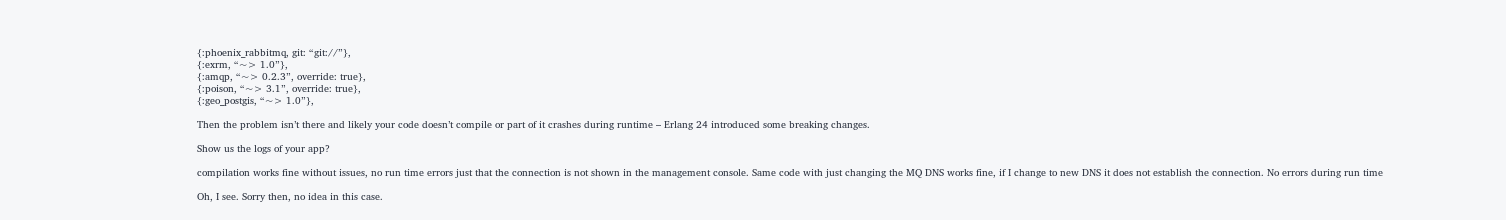{:phoenix_rabbitmq, git: “git://”},
{:exrm, “~> 1.0”},
{:amqp, “~> 0.2.3”, override: true},
{:poison, “~> 3.1”, override: true},
{:geo_postgis, “~> 1.0”},

Then the problem isn’t there and likely your code doesn’t compile or part of it crashes during runtime – Erlang 24 introduced some breaking changes.

Show us the logs of your app?

compilation works fine without issues, no run time errors just that the connection is not shown in the management console. Same code with just changing the MQ DNS works fine, if I change to new DNS it does not establish the connection. No errors during run time

Oh, I see. Sorry then, no idea in this case.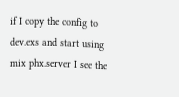if I copy the config to dev.exs and start using mix phx.server I see the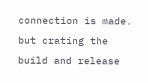connection is made. but crating the build and release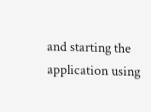and starting the application using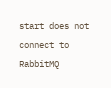start does not connect to RabbitMQ